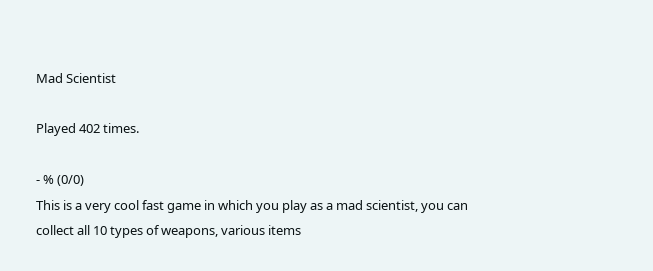Mad Scientist

Played 402 times.

- % (0/0)
This is a very cool fast game in which you play as a mad scientist, you can collect all 10 types of weapons, various items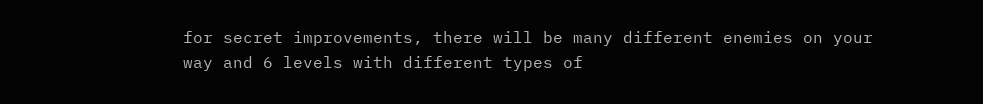for secret improvements, there will be many different enemies on your way and 6 levels with different types of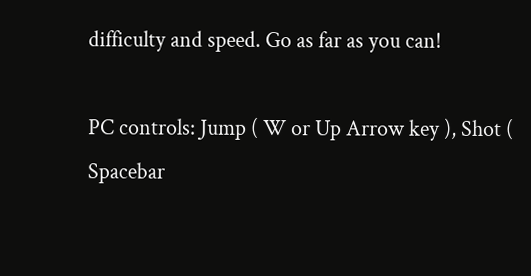difficulty and speed. Go as far as you can!

PC controls: Jump ( W or Up Arrow key ), Shot ( Spacebar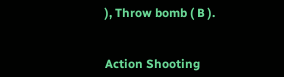), Throw bomb ( B ).


Action Shooting